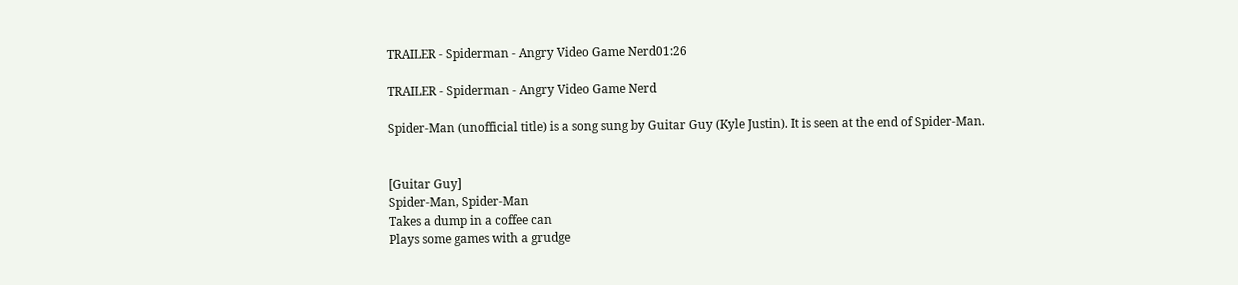TRAILER - Spiderman - Angry Video Game Nerd01:26

TRAILER - Spiderman - Angry Video Game Nerd

Spider-Man (unofficial title) is a song sung by Guitar Guy (Kyle Justin). It is seen at the end of Spider-Man.


[Guitar Guy]
Spider-Man, Spider-Man
Takes a dump in a coffee can
Plays some games with a grudge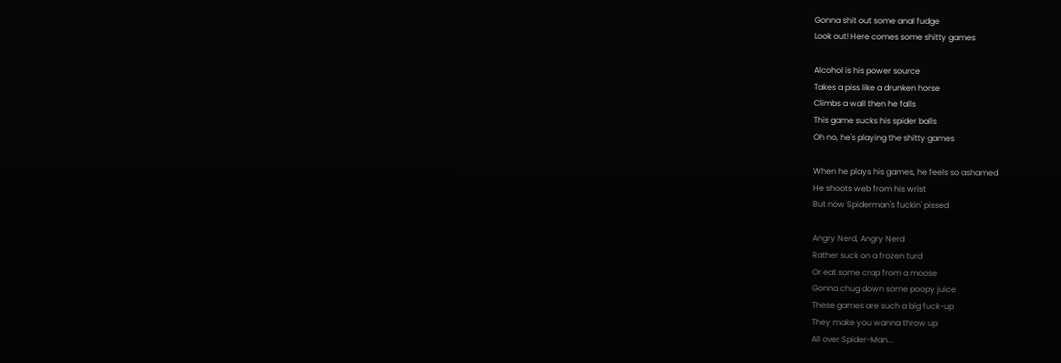Gonna shit out some anal fudge
Look out! Here comes some shitty games

Alcohol is his power source
Takes a piss like a drunken horse
Climbs a wall then he falls
This game sucks his spider balls
Oh no, he's playing the shitty games

When he plays his games, he feels so ashamed
He shoots web from his wrist
But now Spiderman's fuckin' pissed

Angry Nerd, Angry Nerd
Rather suck on a frozen turd
Or eat some crap from a moose
Gonna chug down some poopy juice
These games are such a big fuck-up
They make you wanna throw up
All over Spider-Man...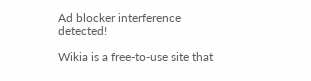Ad blocker interference detected!

Wikia is a free-to-use site that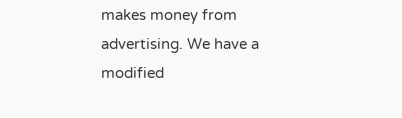makes money from advertising. We have a modified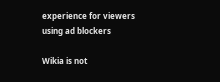experience for viewers using ad blockers

Wikia is not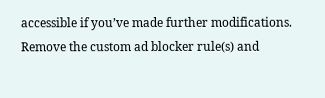accessible if you’ve made further modifications. Remove the custom ad blocker rule(s) and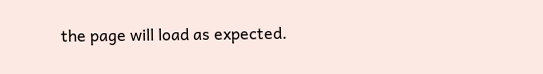the page will load as expected.